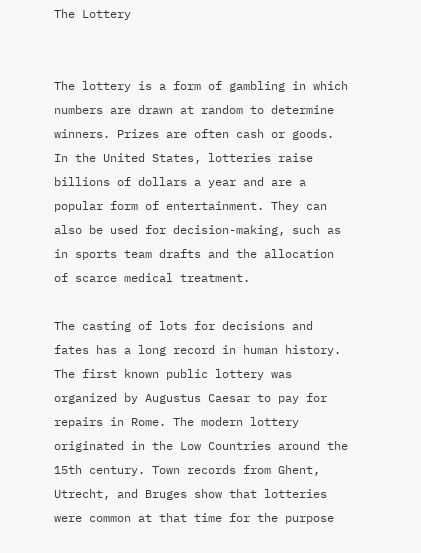The Lottery


The lottery is a form of gambling in which numbers are drawn at random to determine winners. Prizes are often cash or goods. In the United States, lotteries raise billions of dollars a year and are a popular form of entertainment. They can also be used for decision-making, such as in sports team drafts and the allocation of scarce medical treatment.

The casting of lots for decisions and fates has a long record in human history. The first known public lottery was organized by Augustus Caesar to pay for repairs in Rome. The modern lottery originated in the Low Countries around the 15th century. Town records from Ghent, Utrecht, and Bruges show that lotteries were common at that time for the purpose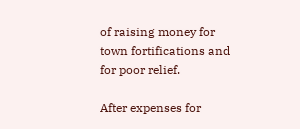of raising money for town fortifications and for poor relief.

After expenses for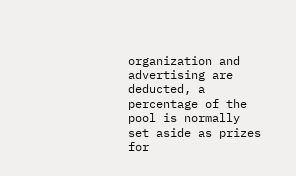organization and advertising are deducted, a percentage of the pool is normally set aside as prizes for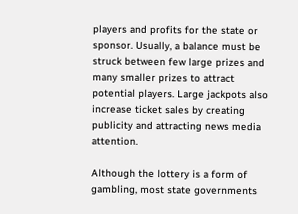players and profits for the state or sponsor. Usually, a balance must be struck between few large prizes and many smaller prizes to attract potential players. Large jackpots also increase ticket sales by creating publicity and attracting news media attention.

Although the lottery is a form of gambling, most state governments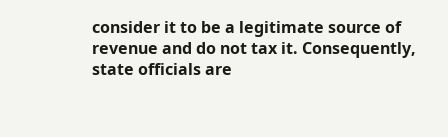consider it to be a legitimate source of revenue and do not tax it. Consequently, state officials are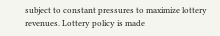subject to constant pressures to maximize lottery revenues. Lottery policy is made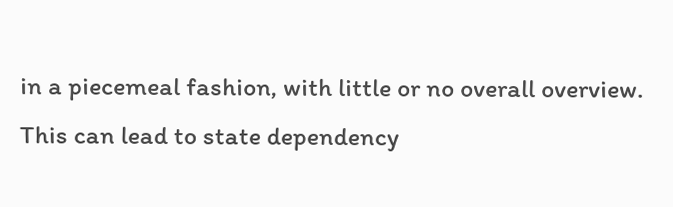in a piecemeal fashion, with little or no overall overview. This can lead to state dependency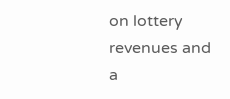on lottery revenues and a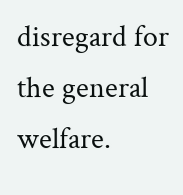disregard for the general welfare.